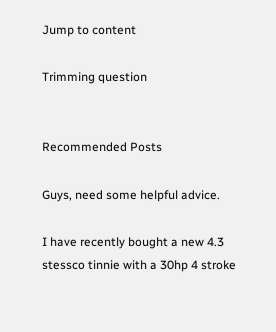Jump to content

Trimming question


Recommended Posts

Guys, need some helpful advice.

I have recently bought a new 4.3 stessco tinnie with a 30hp 4 stroke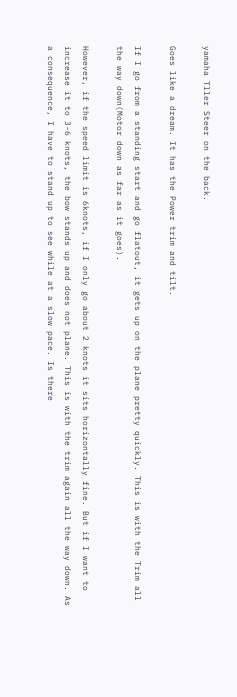yamaha Tller Steer on the back.

Goes like a dream. It has the Power trim and tilt.

If I go from a standing start and go flatout, it gets up on the plane pretty quickly. This is with the Trim all the way down(Motor down as far as it goes).

However, if the speed limit is 6knots, if I only go about 2 knots it sits horizontally fine. But if I want to increase it to 3-6 knots, the bow stands up and does not plane. This is with the trim again all the way down. As a consequence, I have to stand up to see while at a slow pace. Is there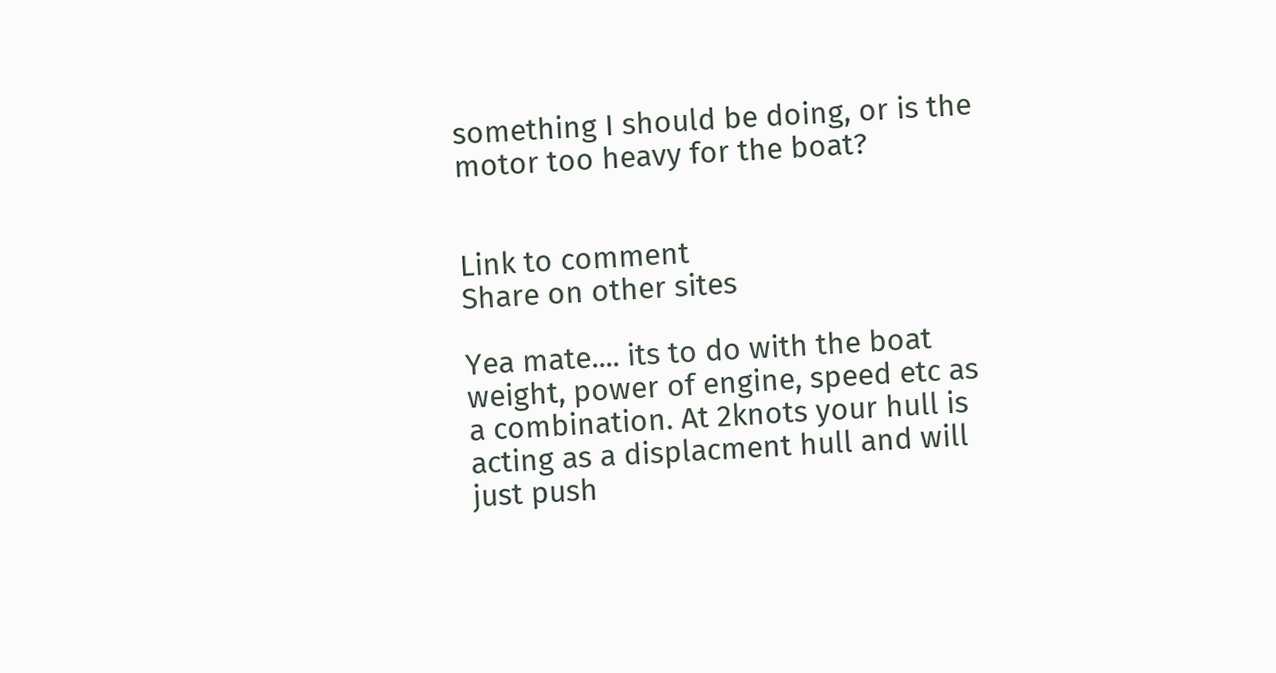something I should be doing, or is the motor too heavy for the boat?


Link to comment
Share on other sites

Yea mate.... its to do with the boat weight, power of engine, speed etc as a combination. At 2knots your hull is acting as a displacment hull and will just push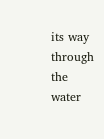its way through the water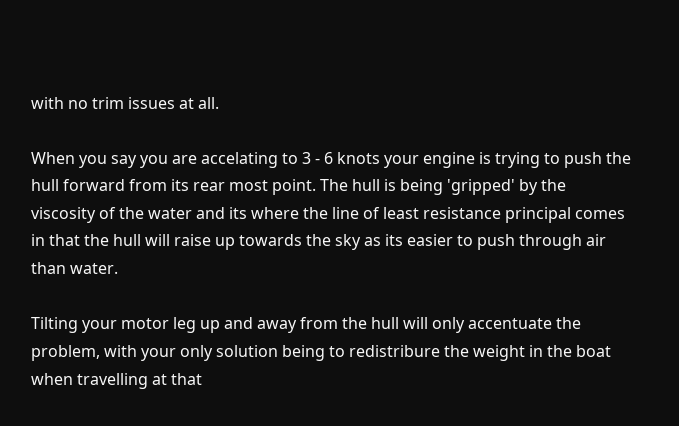with no trim issues at all.

When you say you are accelating to 3 - 6 knots your engine is trying to push the hull forward from its rear most point. The hull is being 'gripped' by the viscosity of the water and its where the line of least resistance principal comes in that the hull will raise up towards the sky as its easier to push through air than water.

Tilting your motor leg up and away from the hull will only accentuate the problem, with your only solution being to redistribure the weight in the boat when travelling at that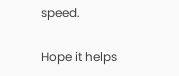speed.

Hope it helps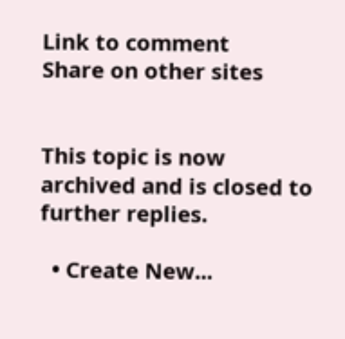Link to comment
Share on other sites


This topic is now archived and is closed to further replies.

  • Create New...